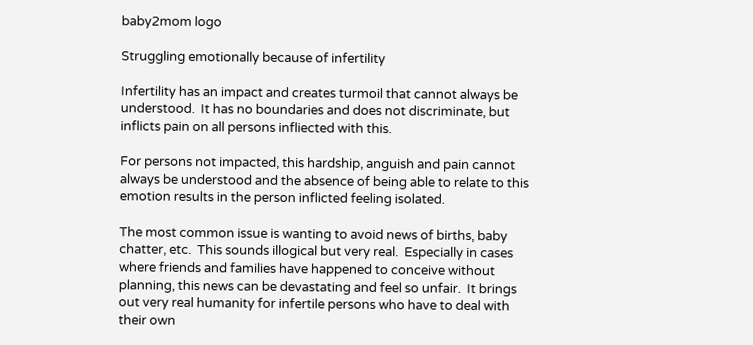baby2mom logo

Struggling emotionally because of infertility

Infertility has an impact and creates turmoil that cannot always be understood.  It has no boundaries and does not discriminate, but inflicts pain on all persons infliected with this.

For persons not impacted, this hardship, anguish and pain cannot always be understood and the absence of being able to relate to this emotion results in the person inflicted feeling isolated.

The most common issue is wanting to avoid news of births, baby chatter, etc.  This sounds illogical but very real.  Especially in cases where friends and families have happened to conceive without planning, this news can be devastating and feel so unfair.  It brings out very real humanity for infertile persons who have to deal with their own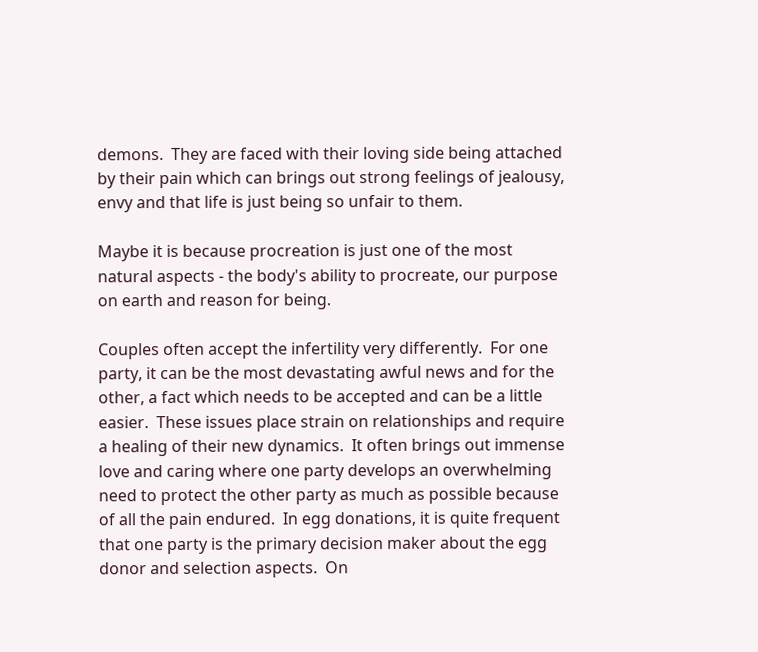demons.  They are faced with their loving side being attached by their pain which can brings out strong feelings of jealousy, envy and that life is just being so unfair to them.

Maybe it is because procreation is just one of the most natural aspects - the body's ability to procreate, our purpose on earth and reason for being.

Couples often accept the infertility very differently.  For one party, it can be the most devastating awful news and for the other, a fact which needs to be accepted and can be a little easier.  These issues place strain on relationships and require a healing of their new dynamics.  It often brings out immense love and caring where one party develops an overwhelming need to protect the other party as much as possible because of all the pain endured.  In egg donations, it is quite frequent that one party is the primary decision maker about the egg donor and selection aspects.  On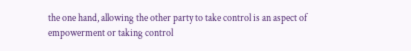the one hand, allowing the other party to take control is an aspect of empowerment or taking control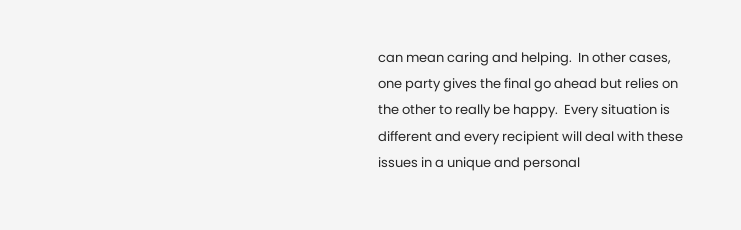can mean caring and helping.  In other cases, one party gives the final go ahead but relies on the other to really be happy.  Every situation is different and every recipient will deal with these issues in a unique and personal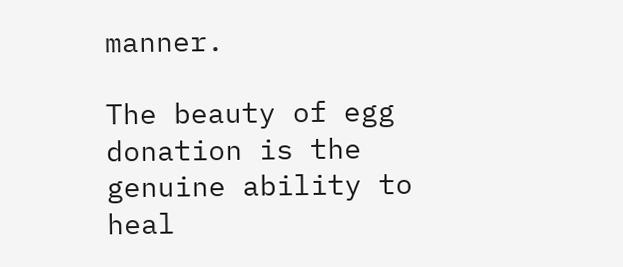manner.

The beauty of egg donation is the genuine ability to heal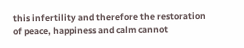this infertility and therefore the restoration of peace, happiness and calm cannot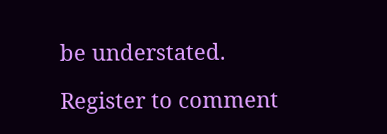be understated.

Register to comment